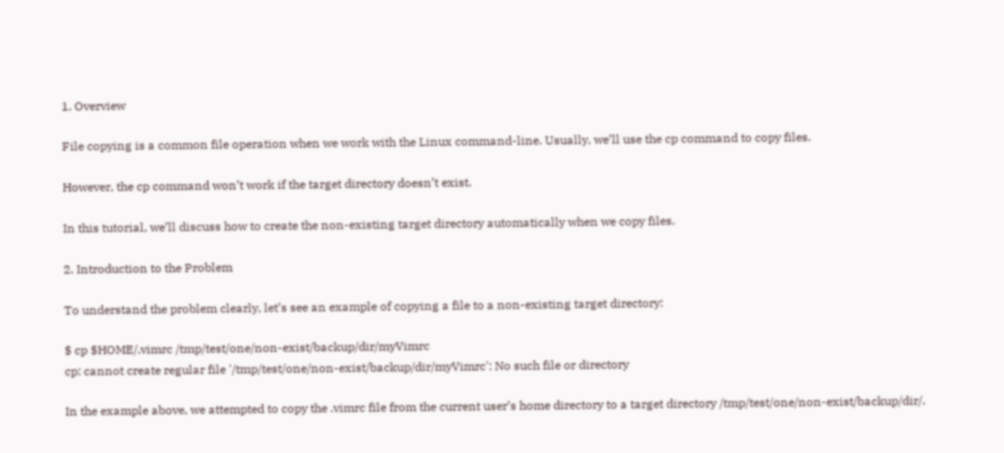1. Overview

File copying is a common file operation when we work with the Linux command-line. Usually, we’ll use the cp command to copy files.

However, the cp command won’t work if the target directory doesn’t exist.

In this tutorial, we’ll discuss how to create the non-existing target directory automatically when we copy files.

2. Introduction to the Problem

To understand the problem clearly, let’s see an example of copying a file to a non-existing target directory:

$ cp $HOME/.vimrc /tmp/test/one/non-exist/backup/dir/myVimrc
cp: cannot create regular file '/tmp/test/one/non-exist/backup/dir/myVimrc': No such file or directory

In the example above, we attempted to copy the .vimrc file from the current user’s home directory to a target directory /tmp/test/one/non-exist/backup/dir/.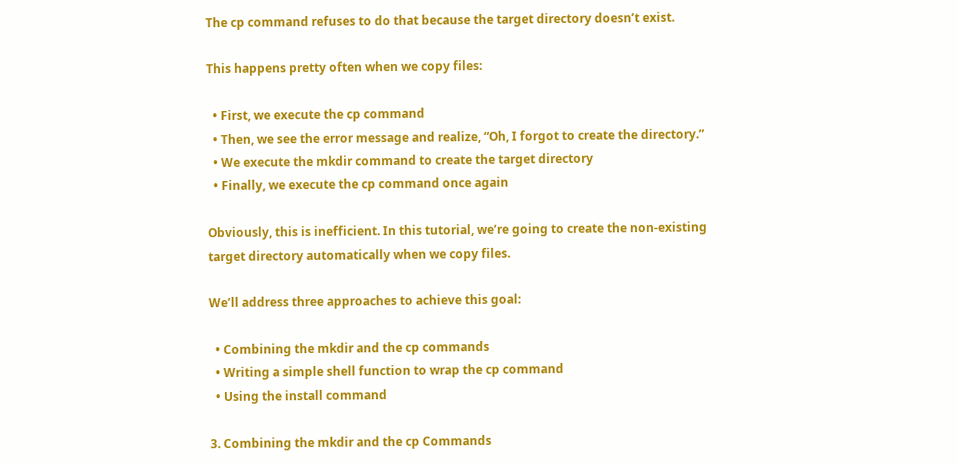The cp command refuses to do that because the target directory doesn’t exist.

This happens pretty often when we copy files:

  • First, we execute the cp command
  • Then, we see the error message and realize, “Oh, I forgot to create the directory.”
  • We execute the mkdir command to create the target directory
  • Finally, we execute the cp command once again

Obviously, this is inefficient. In this tutorial, we’re going to create the non-existing target directory automatically when we copy files.

We’ll address three approaches to achieve this goal:

  • Combining the mkdir and the cp commands
  • Writing a simple shell function to wrap the cp command
  • Using the install command

3. Combining the mkdir and the cp Commands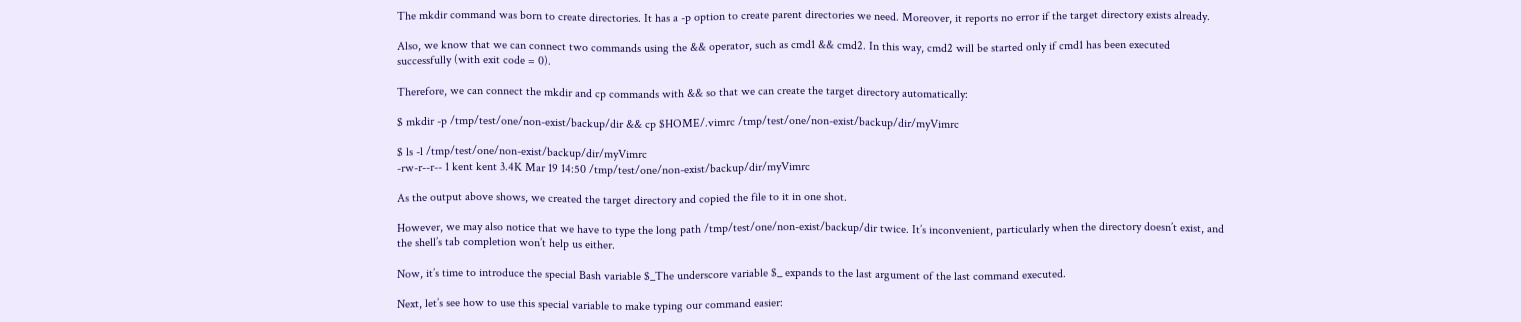The mkdir command was born to create directories. It has a -p option to create parent directories we need. Moreover, it reports no error if the target directory exists already.

Also, we know that we can connect two commands using the && operator, such as cmd1 && cmd2. In this way, cmd2 will be started only if cmd1 has been executed successfully (with exit code = 0).

Therefore, we can connect the mkdir and cp commands with && so that we can create the target directory automatically:

$ mkdir -p /tmp/test/one/non-exist/backup/dir && cp $HOME/.vimrc /tmp/test/one/non-exist/backup/dir/myVimrc

$ ls -l /tmp/test/one/non-exist/backup/dir/myVimrc
-rw-r--r-- 1 kent kent 3.4K Mar 19 14:50 /tmp/test/one/non-exist/backup/dir/myVimrc

As the output above shows, we created the target directory and copied the file to it in one shot.

However, we may also notice that we have to type the long path /tmp/test/one/non-exist/backup/dir twice. It’s inconvenient, particularly when the directory doesn’t exist, and the shell’s tab completion won’t help us either.

Now, it’s time to introduce the special Bash variable $_The underscore variable $_ expands to the last argument of the last command executed.

Next, let’s see how to use this special variable to make typing our command easier: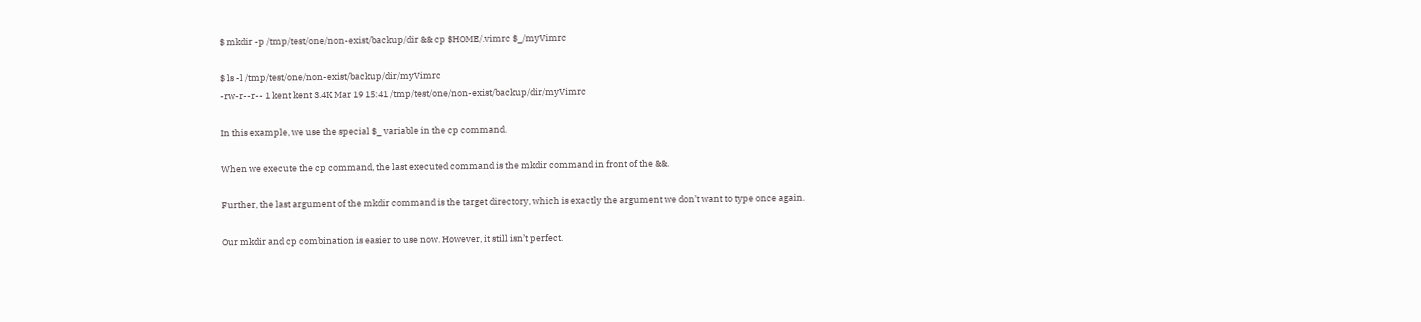$ mkdir -p /tmp/test/one/non-exist/backup/dir && cp $HOME/.vimrc $_/myVimrc

$ ls -l /tmp/test/one/non-exist/backup/dir/myVimrc
-rw-r--r-- 1 kent kent 3.4K Mar 19 15:41 /tmp/test/one/non-exist/backup/dir/myVimrc

In this example, we use the special $_ variable in the cp command.

When we execute the cp command, the last executed command is the mkdir command in front of the &&.

Further, the last argument of the mkdir command is the target directory, which is exactly the argument we don’t want to type once again.

Our mkdir and cp combination is easier to use now. However, it still isn’t perfect.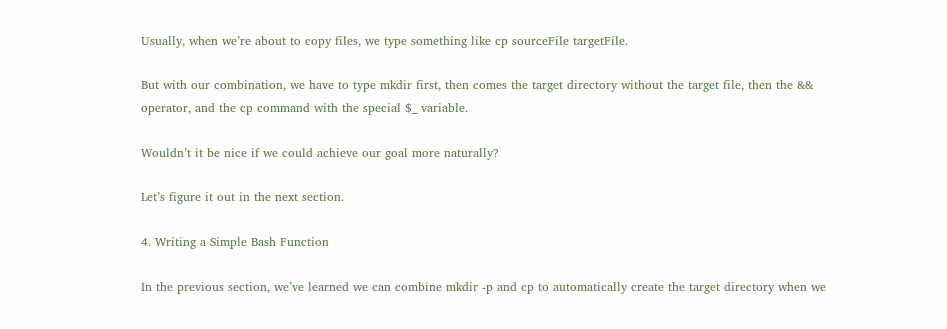Usually, when we’re about to copy files, we type something like cp sourceFile targetFile.

But with our combination, we have to type mkdir first, then comes the target directory without the target file, then the && operator, and the cp command with the special $_ variable.

Wouldn’t it be nice if we could achieve our goal more naturally?

Let’s figure it out in the next section.

4. Writing a Simple Bash Function

In the previous section, we’ve learned we can combine mkdir -p and cp to automatically create the target directory when we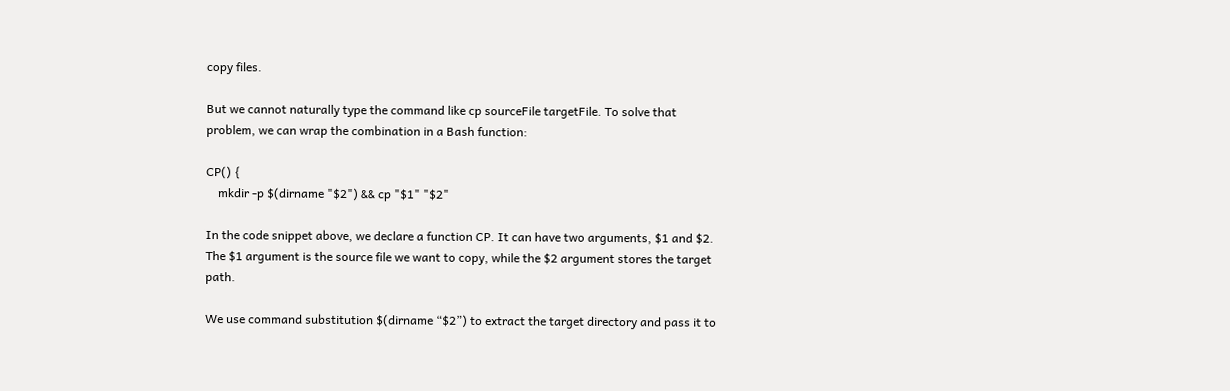copy files.

But we cannot naturally type the command like cp sourceFile targetFile. To solve that problem, we can wrap the combination in a Bash function:

CP() {
    mkdir -p $(dirname "$2") && cp "$1" "$2"

In the code snippet above, we declare a function CP. It can have two arguments, $1 and $2. The $1 argument is the source file we want to copy, while the $2 argument stores the target path.

We use command substitution $(dirname “$2”) to extract the target directory and pass it to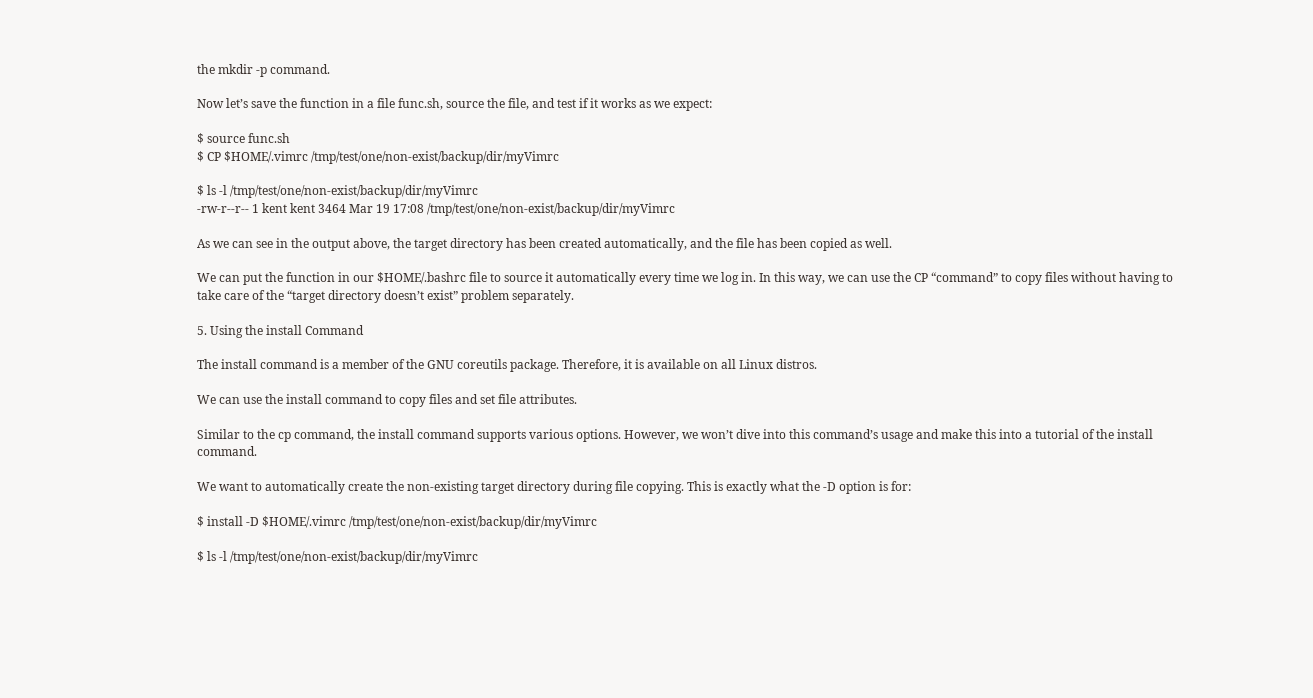the mkdir -p command.

Now let’s save the function in a file func.sh, source the file, and test if it works as we expect:

$ source func.sh
$ CP $HOME/.vimrc /tmp/test/one/non-exist/backup/dir/myVimrc

$ ls -l /tmp/test/one/non-exist/backup/dir/myVimrc
-rw-r--r-- 1 kent kent 3464 Mar 19 17:08 /tmp/test/one/non-exist/backup/dir/myVimrc

As we can see in the output above, the target directory has been created automatically, and the file has been copied as well.

We can put the function in our $HOME/.bashrc file to source it automatically every time we log in. In this way, we can use the CP “command” to copy files without having to take care of the “target directory doesn’t exist” problem separately.

5. Using the install Command

The install command is a member of the GNU coreutils package. Therefore, it is available on all Linux distros.

We can use the install command to copy files and set file attributes.

Similar to the cp command, the install command supports various options. However, we won’t dive into this command’s usage and make this into a tutorial of the install command.

We want to automatically create the non-existing target directory during file copying. This is exactly what the -D option is for:

$ install -D $HOME/.vimrc /tmp/test/one/non-exist/backup/dir/myVimrc

$ ls -l /tmp/test/one/non-exist/backup/dir/myVimrc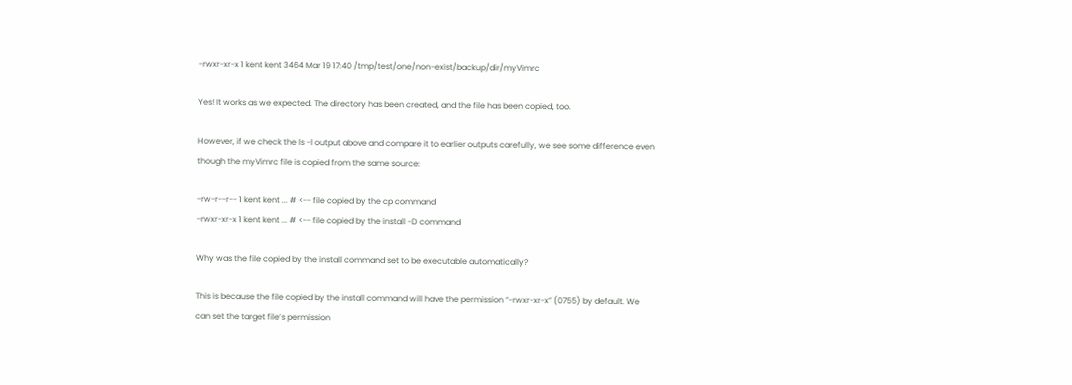-rwxr-xr-x 1 kent kent 3464 Mar 19 17:40 /tmp/test/one/non-exist/backup/dir/myVimrc

Yes! It works as we expected. The directory has been created, and the file has been copied, too.

However, if we check the ls -l output above and compare it to earlier outputs carefully, we see some difference even though the myVimrc file is copied from the same source:

-rw-r--r-- 1 kent kent ... # <-- file copied by the cp command
-rwxr-xr-x 1 kent kent ... # <-- file copied by the install -D command

Why was the file copied by the install command set to be executable automatically?

This is because the file copied by the install command will have the permission “-rwxr-xr-x” (0755) by default. We can set the target file’s permission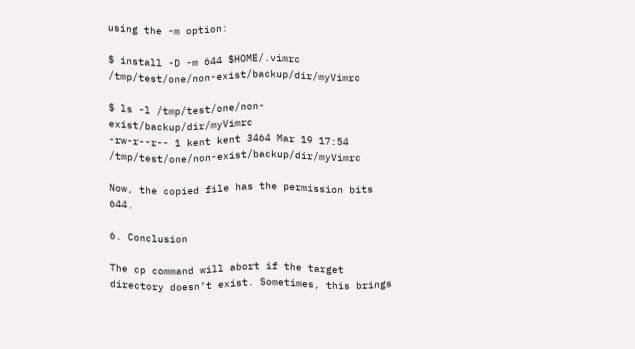using the -m option:

$ install -D -m 644 $HOME/.vimrc /tmp/test/one/non-exist/backup/dir/myVimrc

$ ls -l /tmp/test/one/non-exist/backup/dir/myVimrc
-rw-r--r-- 1 kent kent 3464 Mar 19 17:54 /tmp/test/one/non-exist/backup/dir/myVimrc

Now, the copied file has the permission bits 644.

6. Conclusion

The cp command will abort if the target directory doesn’t exist. Sometimes, this brings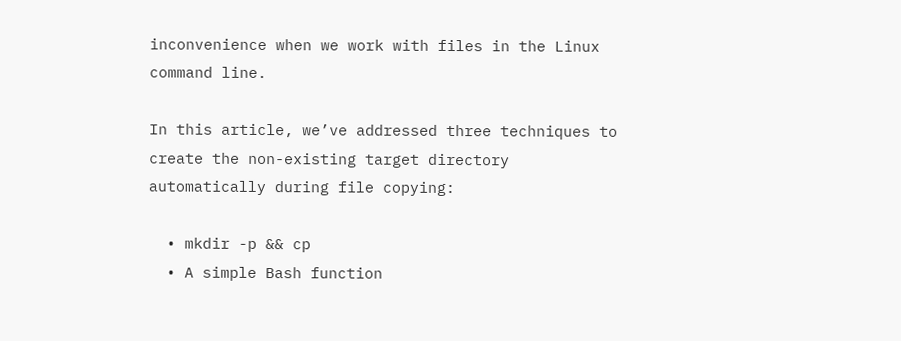inconvenience when we work with files in the Linux command line.

In this article, we’ve addressed three techniques to create the non-existing target directory automatically during file copying:

  • mkdir -p && cp
  • A simple Bash function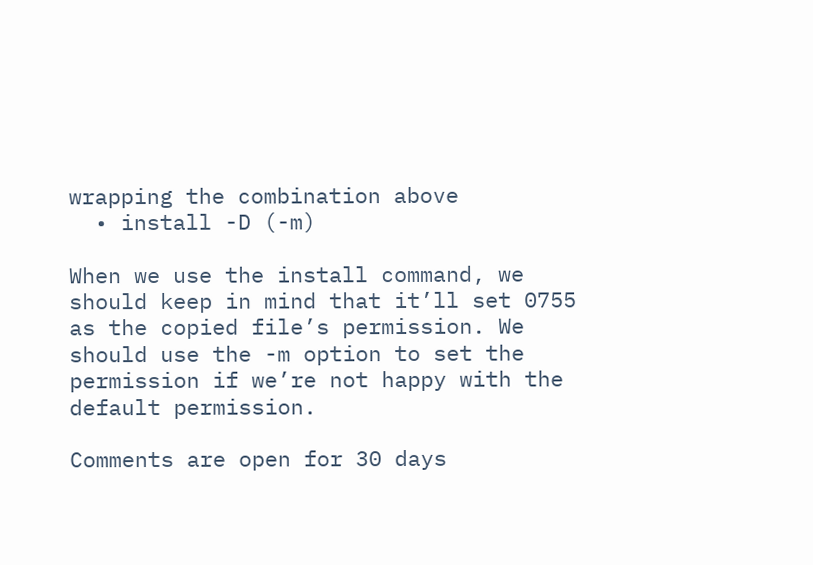wrapping the combination above
  • install -D (-m)

When we use the install command, we should keep in mind that it’ll set 0755 as the copied file’s permission. We should use the -m option to set the permission if we’re not happy with the default permission.

Comments are open for 30 days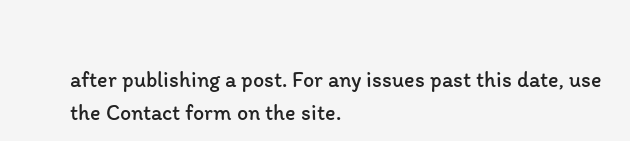after publishing a post. For any issues past this date, use the Contact form on the site.